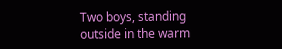Two boys, standing outside in the warm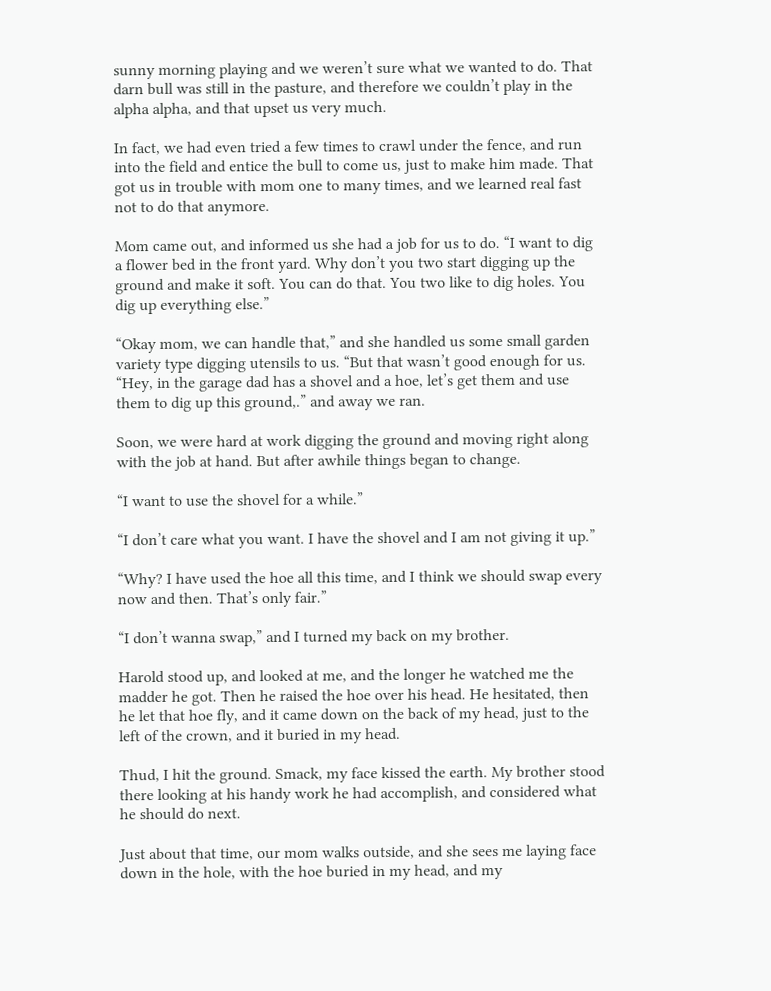sunny morning playing and we weren’t sure what we wanted to do. That darn bull was still in the pasture, and therefore we couldn’t play in the alpha alpha, and that upset us very much.

In fact, we had even tried a few times to crawl under the fence, and run into the field and entice the bull to come us, just to make him made. That got us in trouble with mom one to many times, and we learned real fast not to do that anymore.

Mom came out, and informed us she had a job for us to do. “I want to dig a flower bed in the front yard. Why don’t you two start digging up the ground and make it soft. You can do that. You two like to dig holes. You dig up everything else.”

“Okay mom, we can handle that,” and she handled us some small garden variety type digging utensils to us. “But that wasn’t good enough for us. “Hey, in the garage dad has a shovel and a hoe, let’s get them and use them to dig up this ground,.” and away we ran.

Soon, we were hard at work digging the ground and moving right along with the job at hand. But after awhile things began to change.

“I want to use the shovel for a while.”

“I don’t care what you want. I have the shovel and I am not giving it up.”

“Why? I have used the hoe all this time, and I think we should swap every now and then. That’s only fair.”

“I don’t wanna swap,” and I turned my back on my brother.

Harold stood up, and looked at me, and the longer he watched me the madder he got. Then he raised the hoe over his head. He hesitated, then he let that hoe fly, and it came down on the back of my head, just to the left of the crown, and it buried in my head.

Thud, I hit the ground. Smack, my face kissed the earth. My brother stood there looking at his handy work he had accomplish, and considered what he should do next.

Just about that time, our mom walks outside, and she sees me laying face down in the hole, with the hoe buried in my head, and my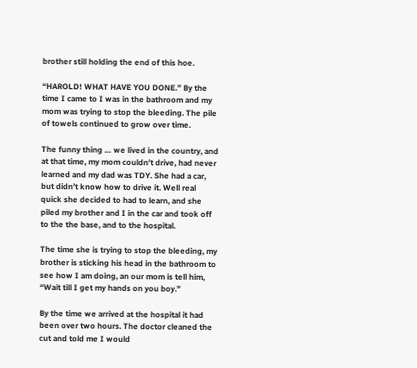brother still holding the end of this hoe.

“HAROLD! WHAT HAVE YOU DONE.” By the time I came to I was in the bathroom and my mom was trying to stop the bleeding. The pile of towels continued to grow over time.

The funny thing … we lived in the country, and at that time, my mom couldn’t drive, had never learned and my dad was TDY. She had a car, but didn’t know how to drive it. Well real quick she decided to had to learn, and she piled my brother and I in the car and took off to the the base, and to the hospital.

The time she is trying to stop the bleeding, my brother is sticking his head in the bathroom to see how I am doing, an our mom is tell him, “Wait till I get my hands on you boy.”

By the time we arrived at the hospital it had been over two hours. The doctor cleaned the cut and told me I would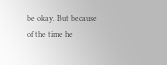be okay. But because of the time he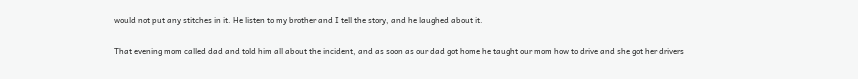would not put any stitches in it. He listen to my brother and I tell the story, and he laughed about it.

That evening mom called dad and told him all about the incident, and as soon as our dad got home he taught our mom how to drive and she got her drivers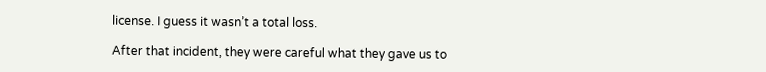license. I guess it wasn’t a total loss.

After that incident, they were careful what they gave us to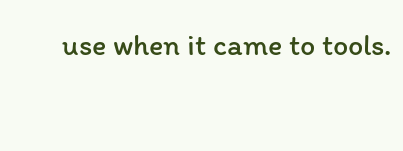use when it came to tools.